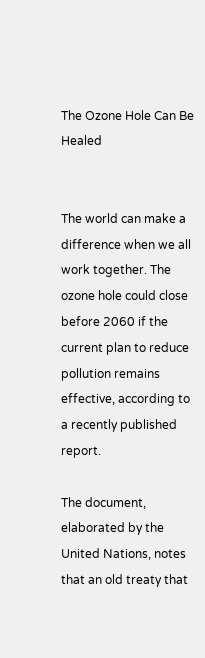The Ozone Hole Can Be Healed


The world can make a difference when we all work together. The ozone hole could close before 2060 if the current plan to reduce pollution remains effective, according to a recently published report.

The document, elaborated by the United Nations, notes that an old treaty that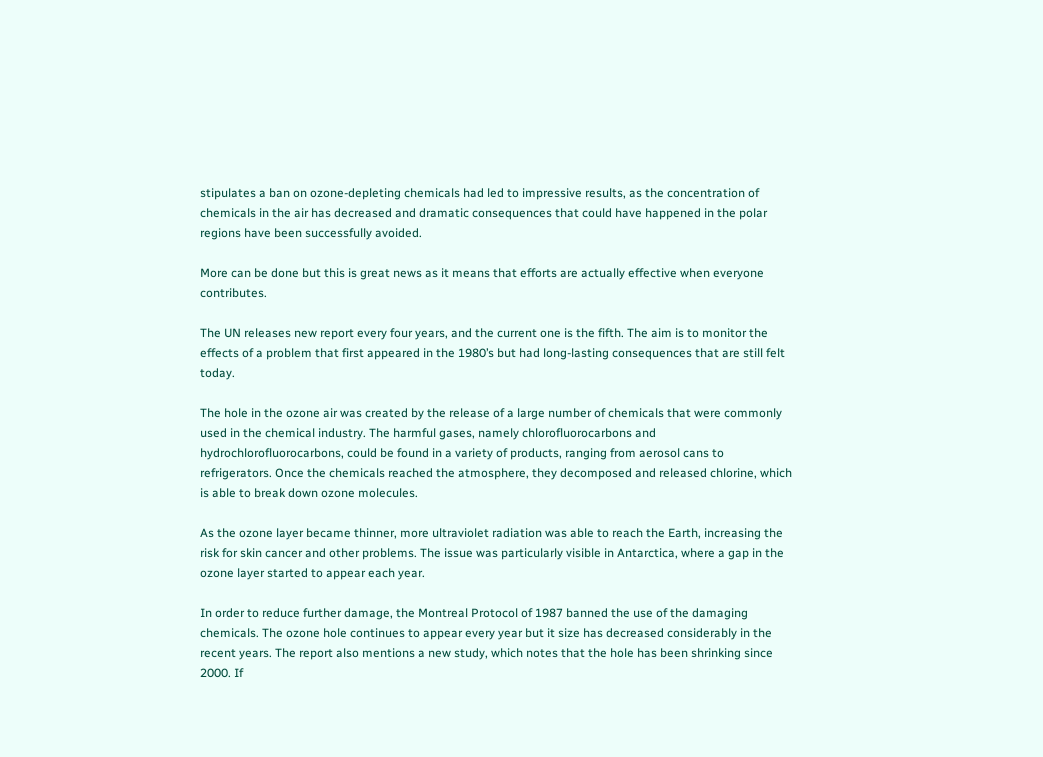stipulates a ban on ozone-depleting chemicals had led to impressive results, as the concentration of chemicals in the air has decreased and dramatic consequences that could have happened in the polar regions have been successfully avoided.

More can be done but this is great news as it means that efforts are actually effective when everyone contributes.

The UN releases new report every four years, and the current one is the fifth. The aim is to monitor the effects of a problem that first appeared in the 1980’s but had long-lasting consequences that are still felt today.

The hole in the ozone air was created by the release of a large number of chemicals that were commonly used in the chemical industry. The harmful gases, namely chlorofluorocarbons and hydrochlorofluorocarbons, could be found in a variety of products, ranging from aerosol cans to refrigerators. Once the chemicals reached the atmosphere, they decomposed and released chlorine, which is able to break down ozone molecules.

As the ozone layer became thinner, more ultraviolet radiation was able to reach the Earth, increasing the risk for skin cancer and other problems. The issue was particularly visible in Antarctica, where a gap in the ozone layer started to appear each year.

In order to reduce further damage, the Montreal Protocol of 1987 banned the use of the damaging chemicals. The ozone hole continues to appear every year but it size has decreased considerably in the recent years. The report also mentions a new study, which notes that the hole has been shrinking since 2000. If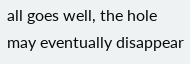all goes well, the hole may eventually disappear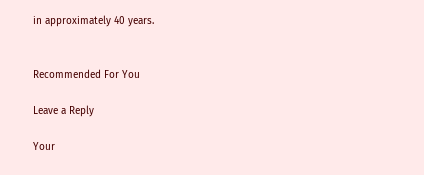in approximately 40 years.


Recommended For You

Leave a Reply

Your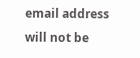email address will not be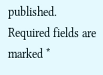published. Required fields are marked *